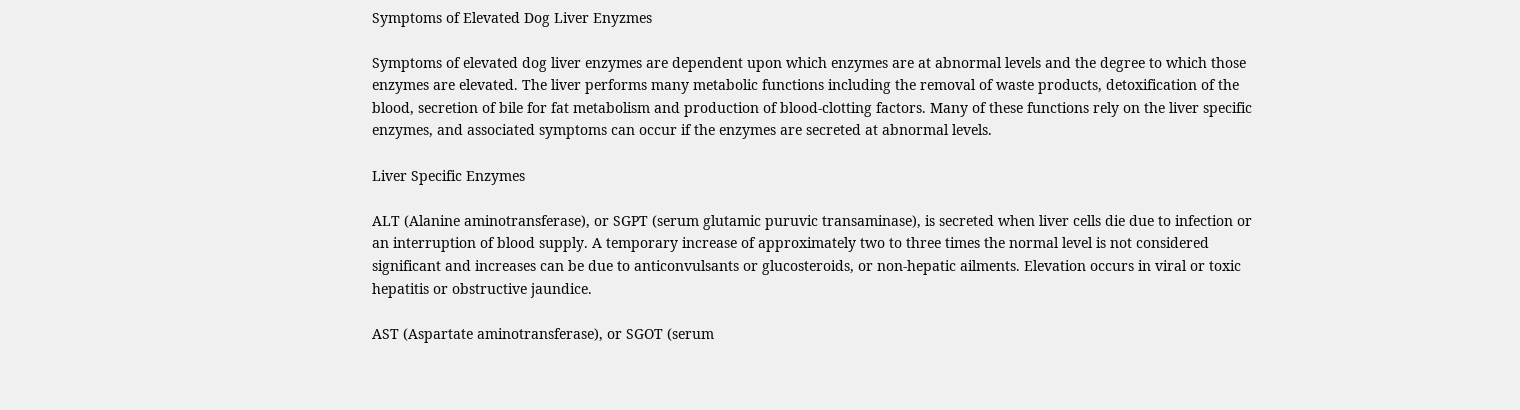Symptoms of Elevated Dog Liver Enyzmes

Symptoms of elevated dog liver enzymes are dependent upon which enzymes are at abnormal levels and the degree to which those enzymes are elevated. The liver performs many metabolic functions including the removal of waste products, detoxification of the blood, secretion of bile for fat metabolism and production of blood-clotting factors. Many of these functions rely on the liver specific enzymes, and associated symptoms can occur if the enzymes are secreted at abnormal levels.

Liver Specific Enzymes

ALT (Alanine aminotransferase), or SGPT (serum glutamic puruvic transaminase), is secreted when liver cells die due to infection or an interruption of blood supply. A temporary increase of approximately two to three times the normal level is not considered significant and increases can be due to anticonvulsants or glucosteroids, or non-hepatic ailments. Elevation occurs in viral or toxic hepatitis or obstructive jaundice.

AST (Aspartate aminotransferase), or SGOT (serum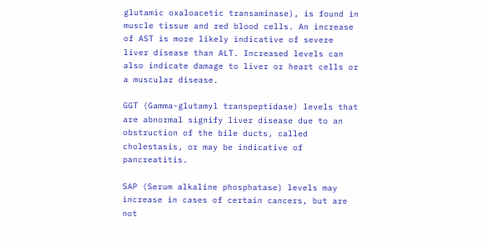glutamic oxaloacetic transaminase), is found in muscle tissue and red blood cells. An increase of AST is more likely indicative of severe liver disease than ALT. Increased levels can also indicate damage to liver or heart cells or a muscular disease.

GGT (Gamma-glutamyl transpeptidase) levels that are abnormal signify liver disease due to an obstruction of the bile ducts, called cholestasis, or may be indicative of pancreatitis.

SAP (Serum alkaline phosphatase) levels may increase in cases of certain cancers, but are not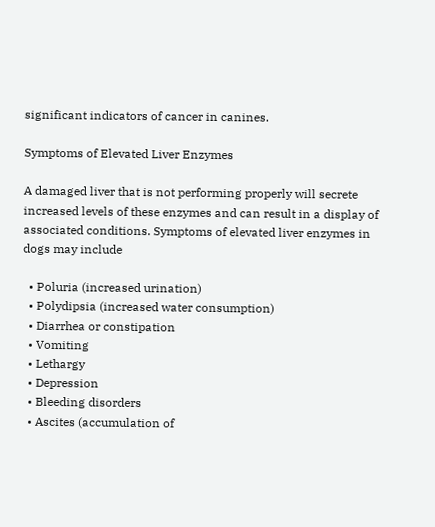significant indicators of cancer in canines.

Symptoms of Elevated Liver Enzymes

A damaged liver that is not performing properly will secrete increased levels of these enzymes and can result in a display of associated conditions. Symptoms of elevated liver enzymes in dogs may include

  • Poluria (increased urination)
  • Polydipsia (increased water consumption)
  • Diarrhea or constipation
  • Vomiting
  • Lethargy
  • Depression
  • Bleeding disorders
  • Ascites (accumulation of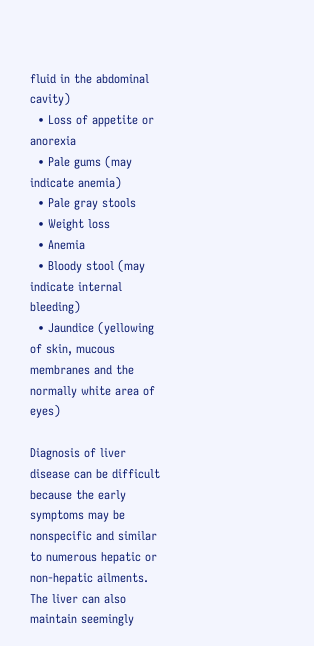fluid in the abdominal cavity)
  • Loss of appetite or anorexia
  • Pale gums (may indicate anemia)
  • Pale gray stools
  • Weight loss
  • Anemia
  • Bloody stool (may indicate internal bleeding)
  • Jaundice (yellowing of skin, mucous membranes and the normally white area of eyes)

Diagnosis of liver disease can be difficult because the early symptoms may be nonspecific and similar to numerous hepatic or non-hepatic ailments. The liver can also maintain seemingly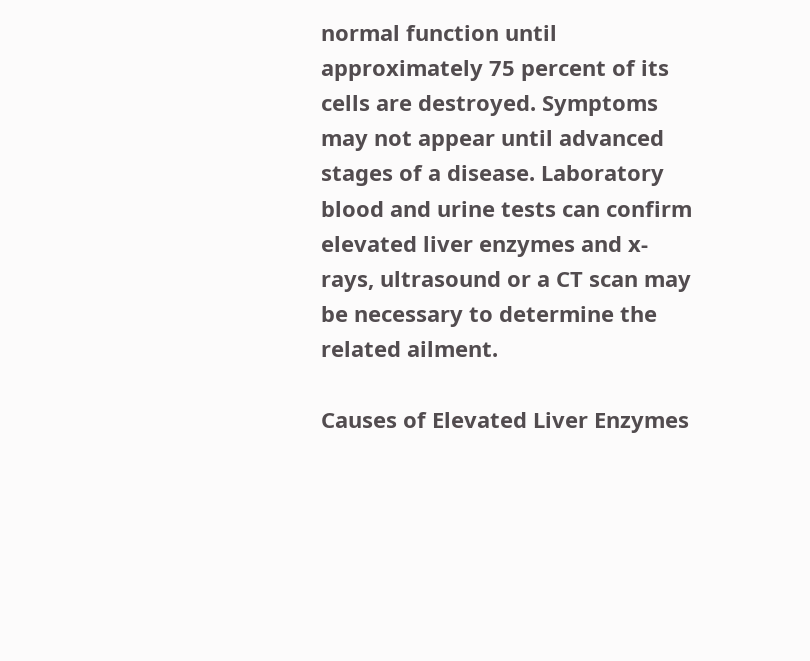normal function until approximately 75 percent of its cells are destroyed. Symptoms may not appear until advanced stages of a disease. Laboratory blood and urine tests can confirm elevated liver enzymes and x-rays, ultrasound or a CT scan may be necessary to determine the related ailment.

Causes of Elevated Liver Enzymes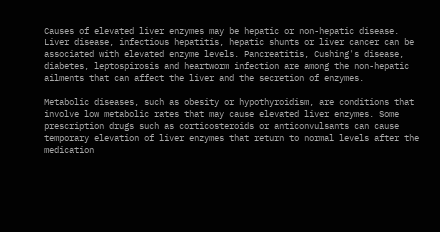Causes of elevated liver enzymes may be hepatic or non-hepatic disease. Liver disease, infectious hepatitis, hepatic shunts or liver cancer can be associated with elevated enzyme levels. Pancreatitis, Cushing's disease, diabetes, leptospirosis and heartworm infection are among the non-hepatic ailments that can affect the liver and the secretion of enzymes.

Metabolic diseases, such as obesity or hypothyroidism, are conditions that involve low metabolic rates that may cause elevated liver enzymes. Some prescription drugs such as corticosteroids or anticonvulsants can cause temporary elevation of liver enzymes that return to normal levels after the medication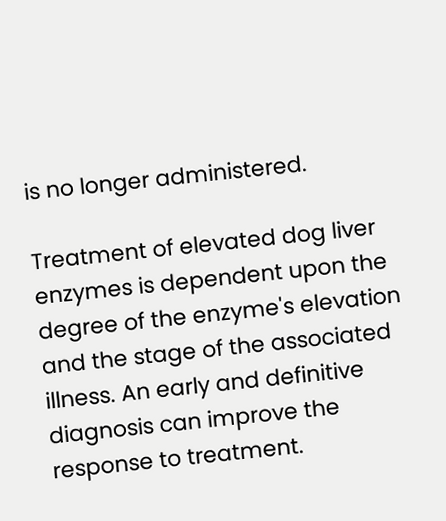is no longer administered.

Treatment of elevated dog liver enzymes is dependent upon the degree of the enzyme's elevation and the stage of the associated illness. An early and definitive diagnosis can improve the response to treatment.